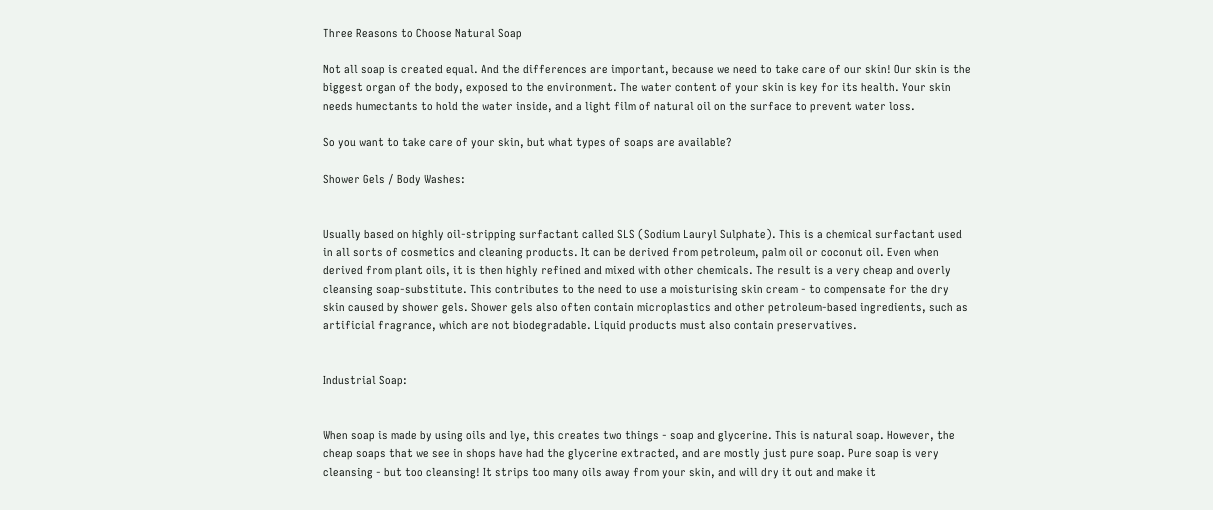Three Reasons to Choose Natural Soap

Not all soap is created equal. And the differences are important, because we need to take care of our skin! Our skin is the biggest organ of the body, exposed to the environment. The water content of your skin is key for its health. Your skin needs humectants to hold the water inside, and a light film of natural oil on the surface to prevent water loss.

So you want to take care of your skin, but what types of soaps are available?

Shower Gels / Body Washes:


Usually based on highly oil-stripping surfactant called SLS (Sodium Lauryl Sulphate). This is a chemical surfactant used in all sorts of cosmetics and cleaning products. It can be derived from petroleum, palm oil or coconut oil. Even when derived from plant oils, it is then highly refined and mixed with other chemicals. The result is a very cheap and overly cleansing soap-substitute. This contributes to the need to use a moisturising skin cream - to compensate for the dry skin caused by shower gels. Shower gels also often contain microplastics and other petroleum-based ingredients, such as artificial fragrance, which are not biodegradable. Liquid products must also contain preservatives.


Industrial Soap:


When soap is made by using oils and lye, this creates two things - soap and glycerine. This is natural soap. However, the cheap soaps that we see in shops have had the glycerine extracted, and are mostly just pure soap. Pure soap is very cleansing - but too cleansing! It strips too many oils away from your skin, and will dry it out and make it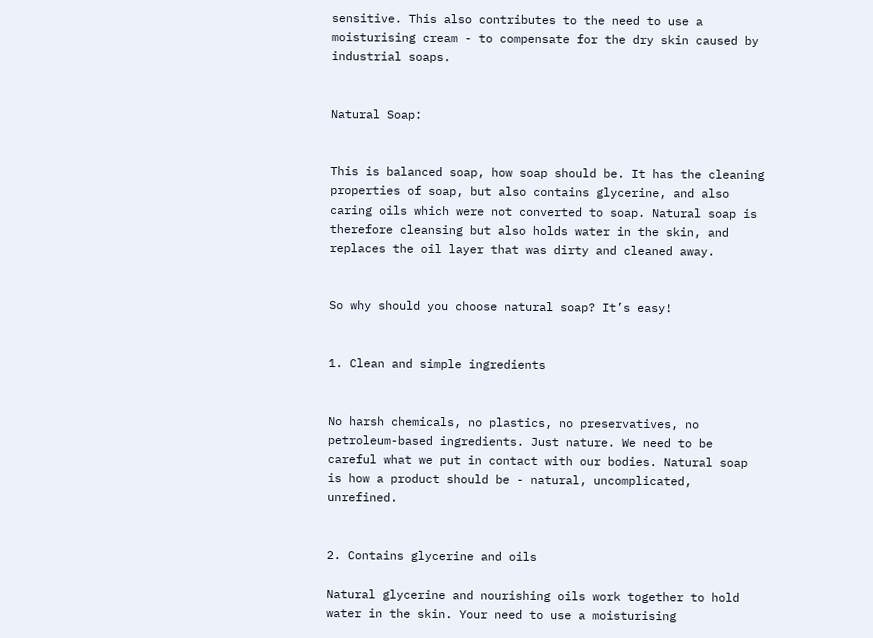sensitive. This also contributes to the need to use a moisturising cream - to compensate for the dry skin caused by industrial soaps.


Natural Soap:


This is balanced soap, how soap should be. It has the cleaning properties of soap, but also contains glycerine, and also caring oils which were not converted to soap. Natural soap is therefore cleansing but also holds water in the skin, and replaces the oil layer that was dirty and cleaned away.


So why should you choose natural soap? It’s easy!


1. Clean and simple ingredients


No harsh chemicals, no plastics, no preservatives, no petroleum-based ingredients. Just nature. We need to be careful what we put in contact with our bodies. Natural soap is how a product should be - natural, uncomplicated, unrefined.


2. Contains glycerine and oils

Natural glycerine and nourishing oils work together to hold water in the skin. Your need to use a moisturising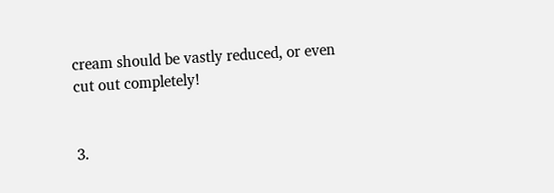cream should be vastly reduced, or even cut out completely!


3.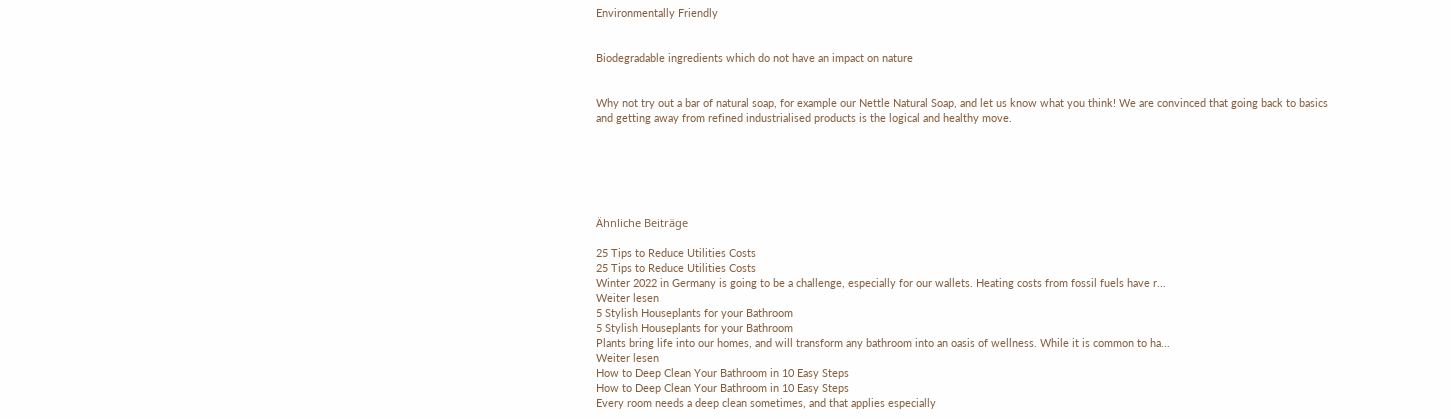Environmentally Friendly


Biodegradable ingredients which do not have an impact on nature


Why not try out a bar of natural soap, for example our Nettle Natural Soap, and let us know what you think! We are convinced that going back to basics and getting away from refined industrialised products is the logical and healthy move.






Ähnliche Beiträge

25 Tips to Reduce Utilities Costs
25 Tips to Reduce Utilities Costs
Winter 2022 in Germany is going to be a challenge, especially for our wallets. Heating costs from fossil fuels have r...
Weiter lesen
5 Stylish Houseplants for your Bathroom
5 Stylish Houseplants for your Bathroom
Plants bring life into our homes, and will transform any bathroom into an oasis of wellness. While it is common to ha...
Weiter lesen
How to Deep Clean Your Bathroom in 10 Easy Steps
How to Deep Clean Your Bathroom in 10 Easy Steps
Every room needs a deep clean sometimes, and that applies especially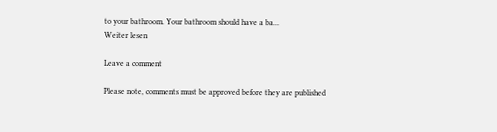to your bathroom. Your bathroom should have a ba...
Weiter lesen

Leave a comment

Please note, comments must be approved before they are published